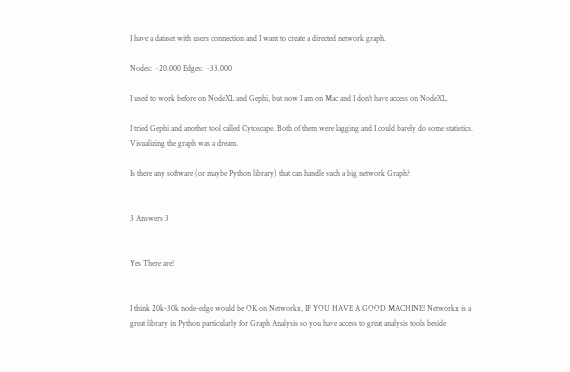I have a dataset with users connection and I want to create a directed network graph.

Nodes: ~20.000 Edges: ~33.000

I used to work before on NodeXL and Gephi, but now I am on Mac and I don't have access on NodeXL.

I tried Gephi and another tool called Cytoscape. Both of them were lagging and I could barely do some statistics. Visualizing the graph was a dream.

Is there any software (or maybe Python library) that can handle such a big network Graph?


3 Answers 3


Yes There are!


I think 20k-30k node-edge would be OK on Networkx, IF YOU HAVE A GOOD MACHINE! Networkx is a great library in Python particularly for Graph Analysis so you have access to great analysis tools beside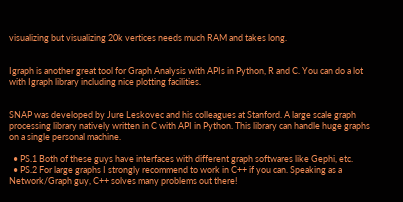visualizing but visualizing 20k vertices needs much RAM and takes long.


Igraph is another great tool for Graph Analysis with APIs in Python, R and C. You can do a lot with Igraph library including nice plotting facilities.


SNAP was developed by Jure Leskovec and his colleagues at Stanford. A large scale graph processing library natively written in C with API in Python. This library can handle huge graphs on a single personal machine.

  • PS.1 Both of these guys have interfaces with different graph softwares like Gephi, etc.
  • PS.2 For large graphs I strongly recommend to work in C++ if you can. Speaking as a Network/Graph guy, C++ solves many problems out there!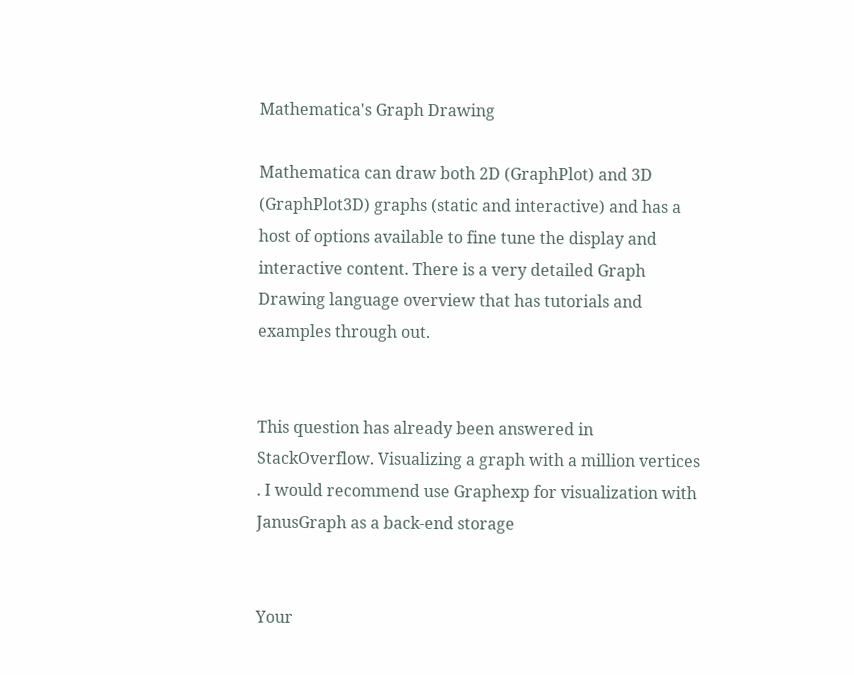Mathematica's Graph Drawing

Mathematica can draw both 2D (GraphPlot) and 3D (GraphPlot3D) graphs (static and interactive) and has a host of options available to fine tune the display and interactive content. There is a very detailed Graph Drawing language overview that has tutorials and examples through out.


This question has already been answered in StackOverflow. Visualizing a graph with a million vertices . I would recommend use Graphexp for visualization with JanusGraph as a back-end storage


Your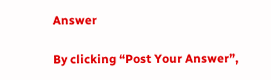Answer

By clicking “Post Your Answer”,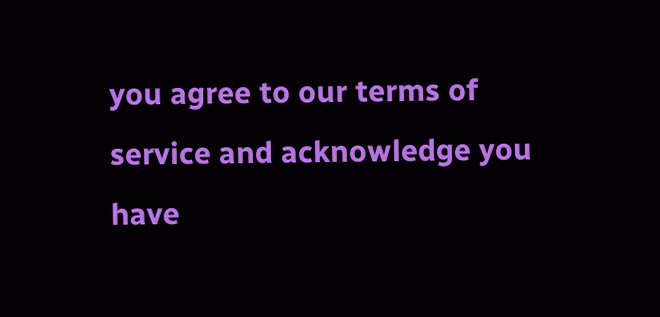you agree to our terms of service and acknowledge you have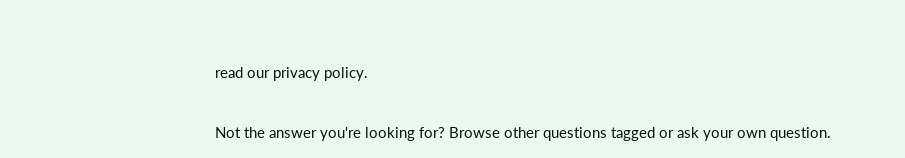read our privacy policy.

Not the answer you're looking for? Browse other questions tagged or ask your own question.